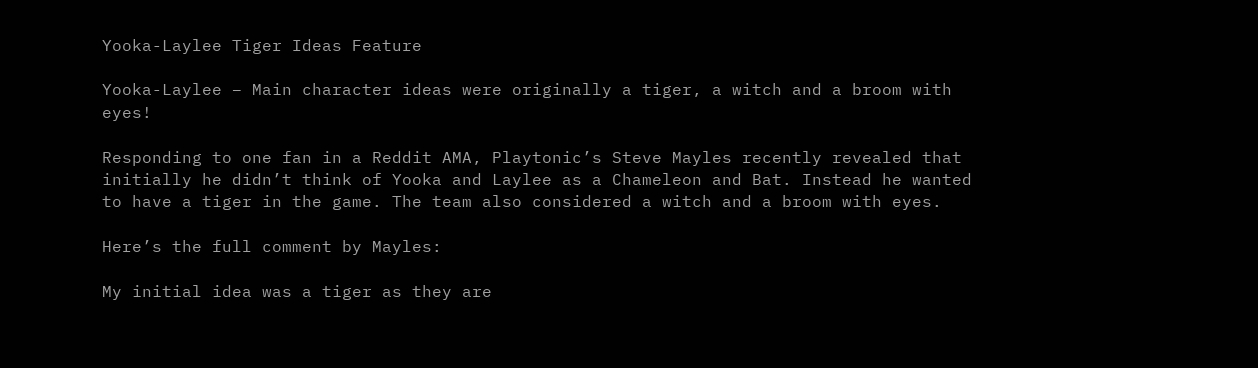Yooka-Laylee Tiger Ideas Feature

Yooka-Laylee – Main character ideas were originally a tiger, a witch and a broom with eyes!

Responding to one fan in a Reddit AMA, Playtonic’s Steve Mayles recently revealed that initially he didn’t think of Yooka and Laylee as a Chameleon and Bat. Instead he wanted to have a tiger in the game. The team also considered a witch and a broom with eyes.

Here’s the full comment by Mayles:

My initial idea was a tiger as they are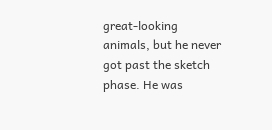great-looking animals, but he never got past the sketch phase. He was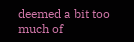deemed a bit too much of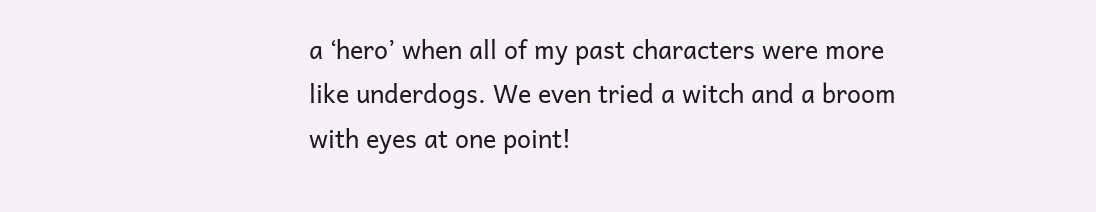a ‘hero’ when all of my past characters were more like underdogs. We even tried a witch and a broom with eyes at one point!